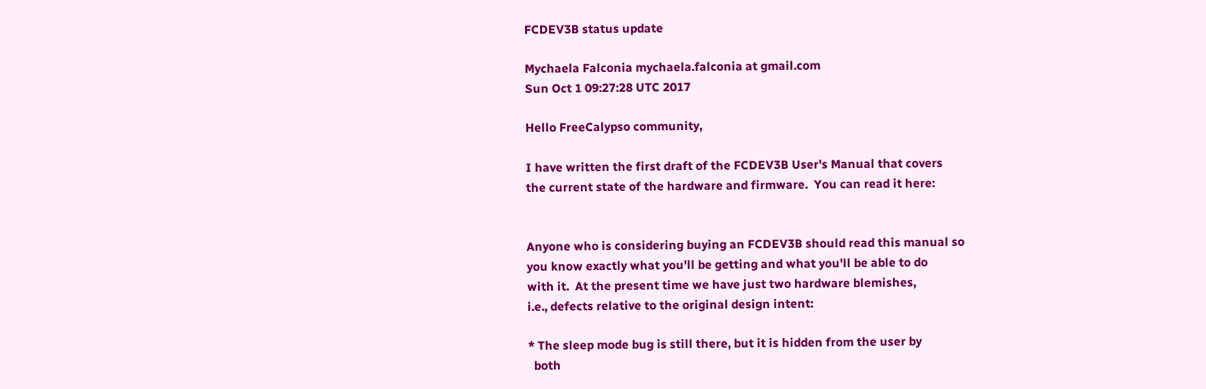FCDEV3B status update

Mychaela Falconia mychaela.falconia at gmail.com
Sun Oct 1 09:27:28 UTC 2017

Hello FreeCalypso community,

I have written the first draft of the FCDEV3B User's Manual that covers
the current state of the hardware and firmware.  You can read it here:


Anyone who is considering buying an FCDEV3B should read this manual so
you know exactly what you'll be getting and what you'll be able to do
with it.  At the present time we have just two hardware blemishes,
i.e., defects relative to the original design intent:

* The sleep mode bug is still there, but it is hidden from the user by
  both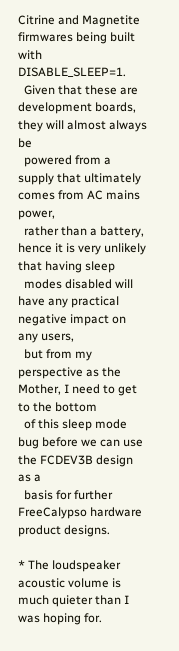Citrine and Magnetite firmwares being built with DISABLE_SLEEP=1.
  Given that these are development boards, they will almost always be
  powered from a supply that ultimately comes from AC mains power,
  rather than a battery, hence it is very unlikely that having sleep
  modes disabled will have any practical negative impact on any users,
  but from my perspective as the Mother, I need to get to the bottom
  of this sleep mode bug before we can use the FCDEV3B design as a
  basis for further FreeCalypso hardware product designs.

* The loudspeaker acoustic volume is much quieter than I was hoping for.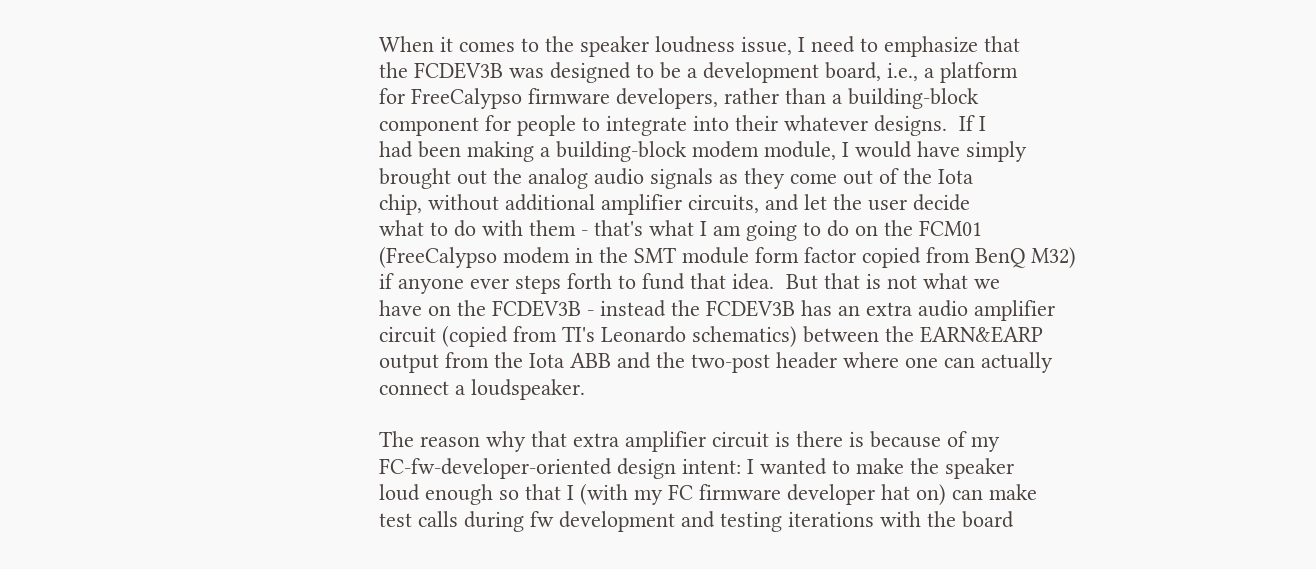When it comes to the speaker loudness issue, I need to emphasize that
the FCDEV3B was designed to be a development board, i.e., a platform
for FreeCalypso firmware developers, rather than a building-block
component for people to integrate into their whatever designs.  If I
had been making a building-block modem module, I would have simply
brought out the analog audio signals as they come out of the Iota
chip, without additional amplifier circuits, and let the user decide
what to do with them - that's what I am going to do on the FCM01
(FreeCalypso modem in the SMT module form factor copied from BenQ M32)
if anyone ever steps forth to fund that idea.  But that is not what we
have on the FCDEV3B - instead the FCDEV3B has an extra audio amplifier
circuit (copied from TI's Leonardo schematics) between the EARN&EARP
output from the Iota ABB and the two-post header where one can actually
connect a loudspeaker.

The reason why that extra amplifier circuit is there is because of my
FC-fw-developer-oriented design intent: I wanted to make the speaker
loud enough so that I (with my FC firmware developer hat on) can make
test calls during fw development and testing iterations with the board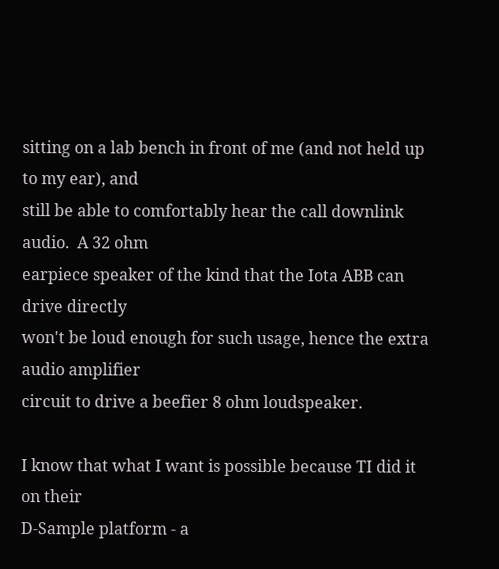sitting on a lab bench in front of me (and not held up to my ear), and
still be able to comfortably hear the call downlink audio.  A 32 ohm
earpiece speaker of the kind that the Iota ABB can drive directly
won't be loud enough for such usage, hence the extra audio amplifier
circuit to drive a beefier 8 ohm loudspeaker.

I know that what I want is possible because TI did it on their
D-Sample platform - a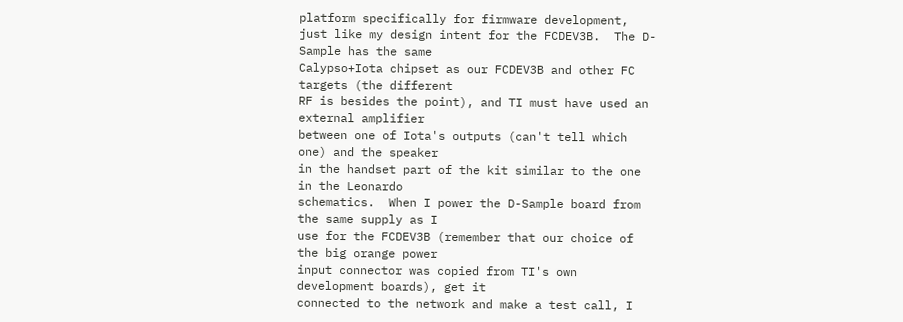platform specifically for firmware development,
just like my design intent for the FCDEV3B.  The D-Sample has the same
Calypso+Iota chipset as our FCDEV3B and other FC targets (the different
RF is besides the point), and TI must have used an external amplifier
between one of Iota's outputs (can't tell which one) and the speaker
in the handset part of the kit similar to the one in the Leonardo
schematics.  When I power the D-Sample board from the same supply as I
use for the FCDEV3B (remember that our choice of the big orange power
input connector was copied from TI's own development boards), get it
connected to the network and make a test call, I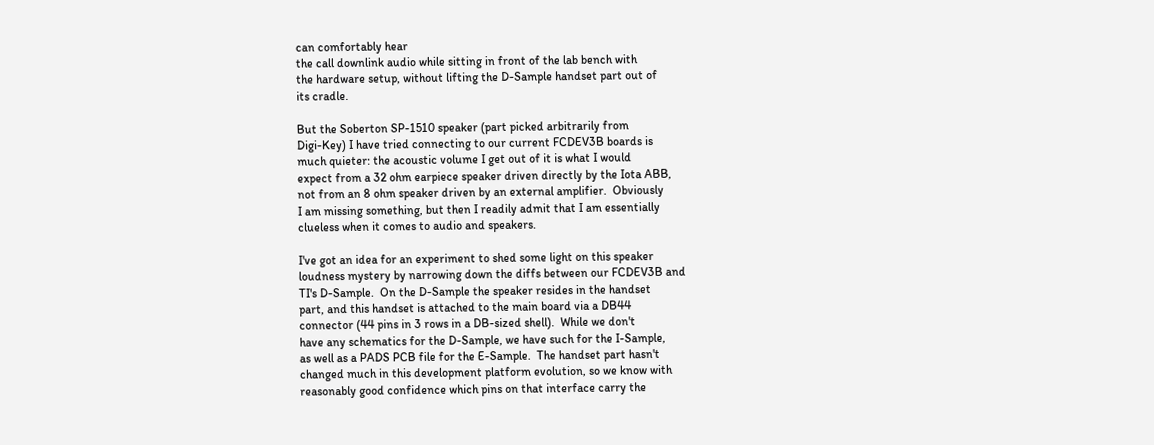can comfortably hear
the call downlink audio while sitting in front of the lab bench with
the hardware setup, without lifting the D-Sample handset part out of
its cradle.

But the Soberton SP-1510 speaker (part picked arbitrarily from
Digi-Key) I have tried connecting to our current FCDEV3B boards is
much quieter: the acoustic volume I get out of it is what I would
expect from a 32 ohm earpiece speaker driven directly by the Iota ABB,
not from an 8 ohm speaker driven by an external amplifier.  Obviously
I am missing something, but then I readily admit that I am essentially
clueless when it comes to audio and speakers.

I've got an idea for an experiment to shed some light on this speaker
loudness mystery by narrowing down the diffs between our FCDEV3B and
TI's D-Sample.  On the D-Sample the speaker resides in the handset
part, and this handset is attached to the main board via a DB44
connector (44 pins in 3 rows in a DB-sized shell).  While we don't
have any schematics for the D-Sample, we have such for the I-Sample,
as well as a PADS PCB file for the E-Sample.  The handset part hasn't
changed much in this development platform evolution, so we know with
reasonably good confidence which pins on that interface carry the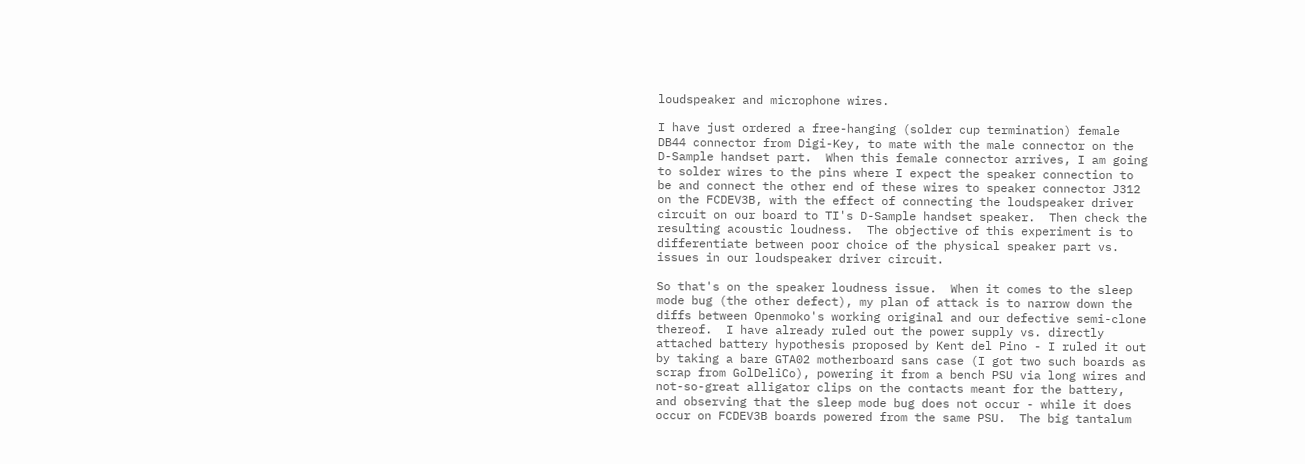loudspeaker and microphone wires.

I have just ordered a free-hanging (solder cup termination) female
DB44 connector from Digi-Key, to mate with the male connector on the
D-Sample handset part.  When this female connector arrives, I am going
to solder wires to the pins where I expect the speaker connection to
be and connect the other end of these wires to speaker connector J312
on the FCDEV3B, with the effect of connecting the loudspeaker driver
circuit on our board to TI's D-Sample handset speaker.  Then check the
resulting acoustic loudness.  The objective of this experiment is to
differentiate between poor choice of the physical speaker part vs.
issues in our loudspeaker driver circuit.

So that's on the speaker loudness issue.  When it comes to the sleep
mode bug (the other defect), my plan of attack is to narrow down the
diffs between Openmoko's working original and our defective semi-clone
thereof.  I have already ruled out the power supply vs. directly
attached battery hypothesis proposed by Kent del Pino - I ruled it out
by taking a bare GTA02 motherboard sans case (I got two such boards as
scrap from GolDeliCo), powering it from a bench PSU via long wires and
not-so-great alligator clips on the contacts meant for the battery,
and observing that the sleep mode bug does not occur - while it does
occur on FCDEV3B boards powered from the same PSU.  The big tantalum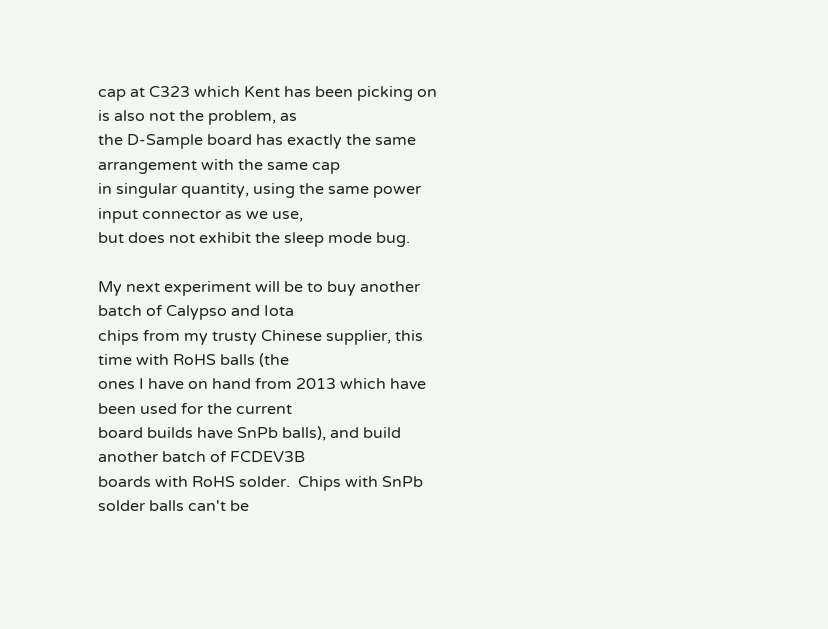cap at C323 which Kent has been picking on is also not the problem, as
the D-Sample board has exactly the same arrangement with the same cap
in singular quantity, using the same power input connector as we use,
but does not exhibit the sleep mode bug.

My next experiment will be to buy another batch of Calypso and Iota
chips from my trusty Chinese supplier, this time with RoHS balls (the
ones I have on hand from 2013 which have been used for the current
board builds have SnPb balls), and build another batch of FCDEV3B
boards with RoHS solder.  Chips with SnPb solder balls can't be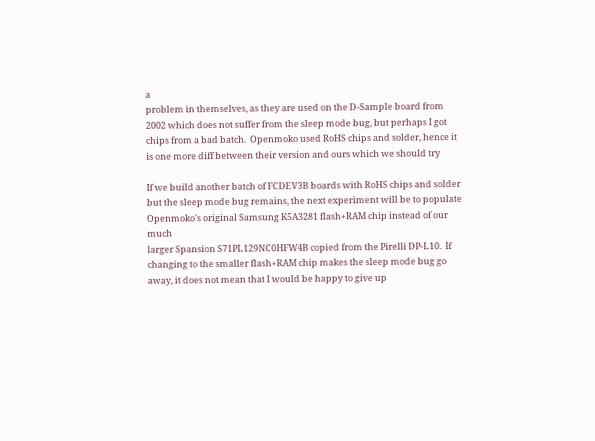a
problem in themselves, as they are used on the D-Sample board from
2002 which does not suffer from the sleep mode bug, but perhaps I got
chips from a bad batch.  Openmoko used RoHS chips and solder, hence it
is one more diff between their version and ours which we should try

If we build another batch of FCDEV3B boards with RoHS chips and solder
but the sleep mode bug remains, the next experiment will be to populate
Openmoko's original Samsung K5A3281 flash+RAM chip instead of our much
larger Spansion S71PL129NC0HFW4B copied from the Pirelli DP-L10.  If
changing to the smaller flash+RAM chip makes the sleep mode bug go
away, it does not mean that I would be happy to give up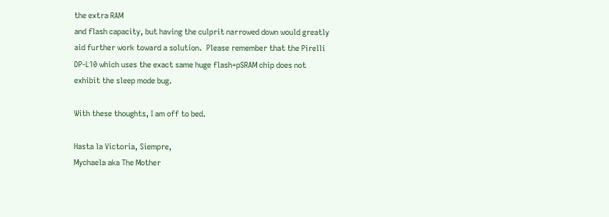the extra RAM
and flash capacity, but having the culprit narrowed down would greatly
aid further work toward a solution.  Please remember that the Pirelli
DP-L10 which uses the exact same huge flash+pSRAM chip does not
exhibit the sleep mode bug.

With these thoughts, I am off to bed.

Hasta la Victoria, Siempre,
Mychaela aka The Mother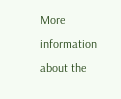More information about the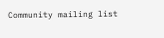Community mailing list